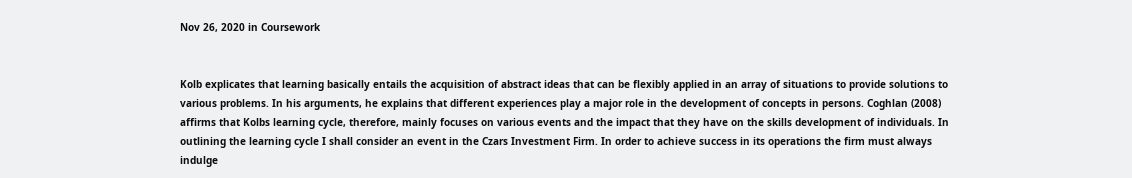Nov 26, 2020 in Coursework


Kolb explicates that learning basically entails the acquisition of abstract ideas that can be flexibly applied in an array of situations to provide solutions to various problems. In his arguments, he explains that different experiences play a major role in the development of concepts in persons. Coghlan (2008) affirms that Kolbs learning cycle, therefore, mainly focuses on various events and the impact that they have on the skills development of individuals. In outlining the learning cycle I shall consider an event in the Czars Investment Firm. In order to achieve success in its operations the firm must always indulge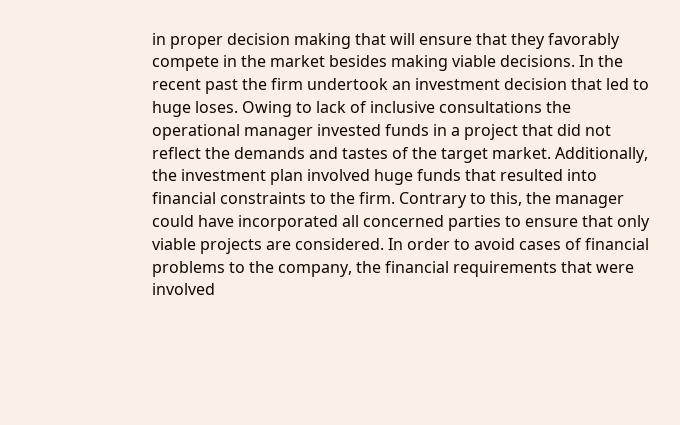in proper decision making that will ensure that they favorably compete in the market besides making viable decisions. In the recent past the firm undertook an investment decision that led to huge loses. Owing to lack of inclusive consultations the operational manager invested funds in a project that did not reflect the demands and tastes of the target market. Additionally, the investment plan involved huge funds that resulted into financial constraints to the firm. Contrary to this, the manager could have incorporated all concerned parties to ensure that only viable projects are considered. In order to avoid cases of financial problems to the company, the financial requirements that were involved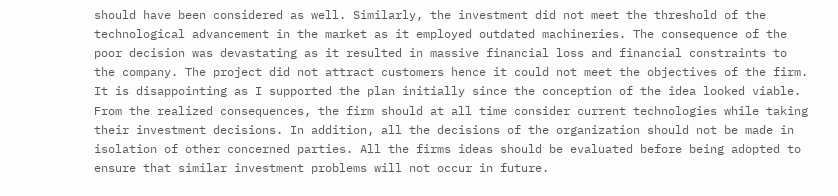should have been considered as well. Similarly, the investment did not meet the threshold of the technological advancement in the market as it employed outdated machineries. The consequence of the poor decision was devastating as it resulted in massive financial loss and financial constraints to the company. The project did not attract customers hence it could not meet the objectives of the firm. It is disappointing as I supported the plan initially since the conception of the idea looked viable. From the realized consequences, the firm should at all time consider current technologies while taking their investment decisions. In addition, all the decisions of the organization should not be made in isolation of other concerned parties. All the firms ideas should be evaluated before being adopted to ensure that similar investment problems will not occur in future.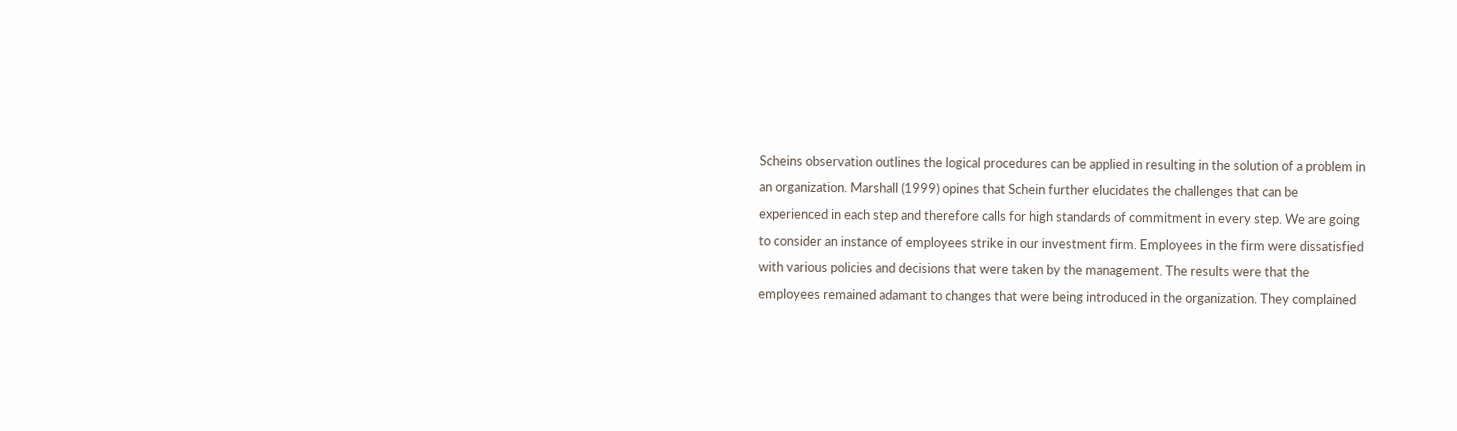Scheins observation outlines the logical procedures can be applied in resulting in the solution of a problem in an organization. Marshall (1999) opines that Schein further elucidates the challenges that can be experienced in each step and therefore calls for high standards of commitment in every step. We are going to consider an instance of employees strike in our investment firm. Employees in the firm were dissatisfied with various policies and decisions that were taken by the management. The results were that the employees remained adamant to changes that were being introduced in the organization. They complained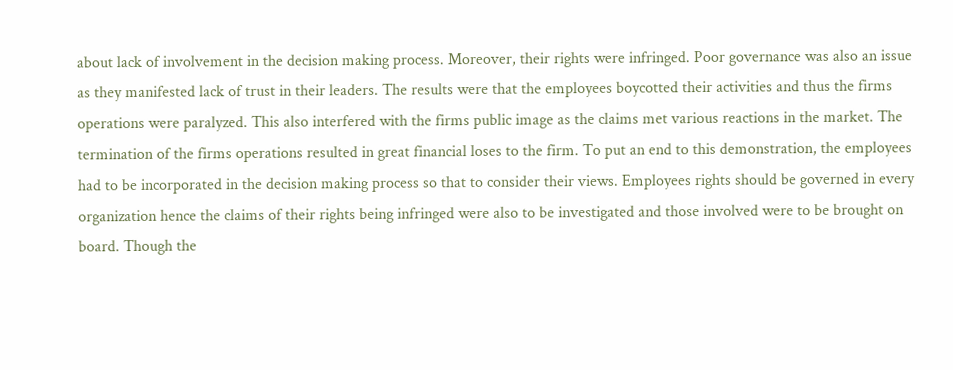about lack of involvement in the decision making process. Moreover, their rights were infringed. Poor governance was also an issue as they manifested lack of trust in their leaders. The results were that the employees boycotted their activities and thus the firms operations were paralyzed. This also interfered with the firms public image as the claims met various reactions in the market. The termination of the firms operations resulted in great financial loses to the firm. To put an end to this demonstration, the employees had to be incorporated in the decision making process so that to consider their views. Employees rights should be governed in every organization hence the claims of their rights being infringed were also to be investigated and those involved were to be brought on board. Though the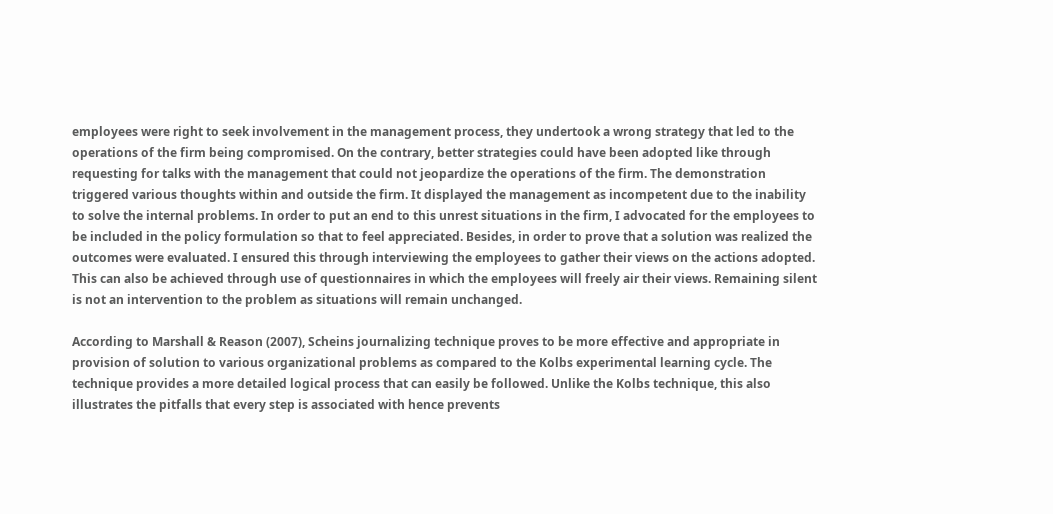employees were right to seek involvement in the management process, they undertook a wrong strategy that led to the operations of the firm being compromised. On the contrary, better strategies could have been adopted like through requesting for talks with the management that could not jeopardize the operations of the firm. The demonstration triggered various thoughts within and outside the firm. It displayed the management as incompetent due to the inability to solve the internal problems. In order to put an end to this unrest situations in the firm, I advocated for the employees to be included in the policy formulation so that to feel appreciated. Besides, in order to prove that a solution was realized the outcomes were evaluated. I ensured this through interviewing the employees to gather their views on the actions adopted. This can also be achieved through use of questionnaires in which the employees will freely air their views. Remaining silent is not an intervention to the problem as situations will remain unchanged.

According to Marshall & Reason (2007), Scheins journalizing technique proves to be more effective and appropriate in provision of solution to various organizational problems as compared to the Kolbs experimental learning cycle. The technique provides a more detailed logical process that can easily be followed. Unlike the Kolbs technique, this also illustrates the pitfalls that every step is associated with hence prevents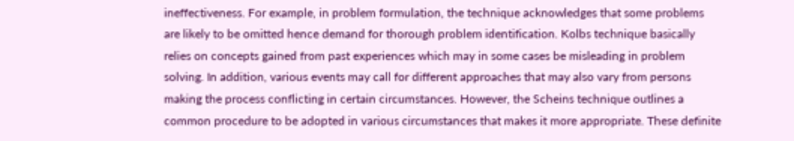ineffectiveness. For example, in problem formulation, the technique acknowledges that some problems are likely to be omitted hence demand for thorough problem identification. Kolbs technique basically relies on concepts gained from past experiences which may in some cases be misleading in problem solving. In addition, various events may call for different approaches that may also vary from persons making the process conflicting in certain circumstances. However, the Scheins technique outlines a common procedure to be adopted in various circumstances that makes it more appropriate. These definite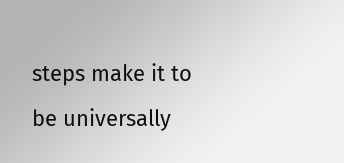steps make it to be universally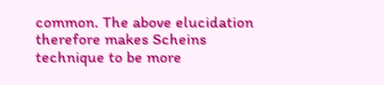common. The above elucidation therefore makes Scheins technique to be more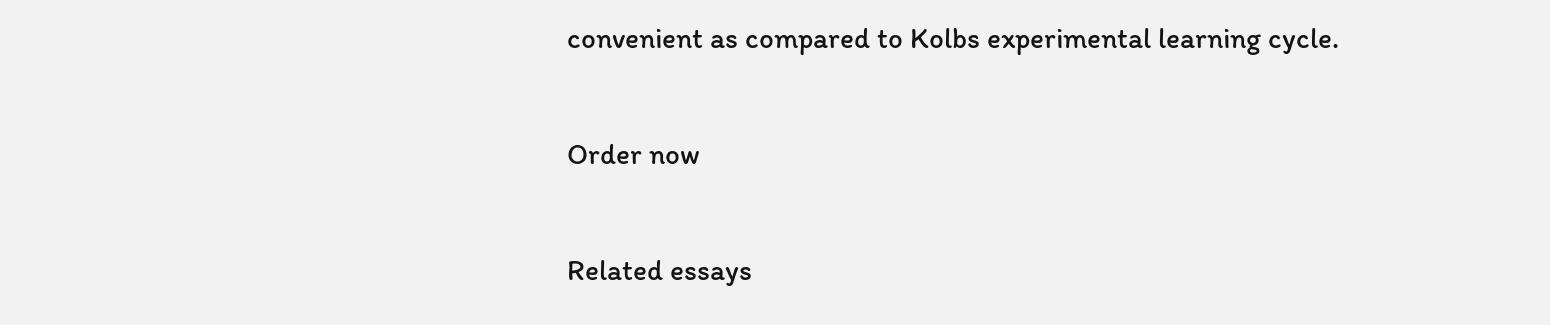convenient as compared to Kolbs experimental learning cycle.

Order now

Related essays